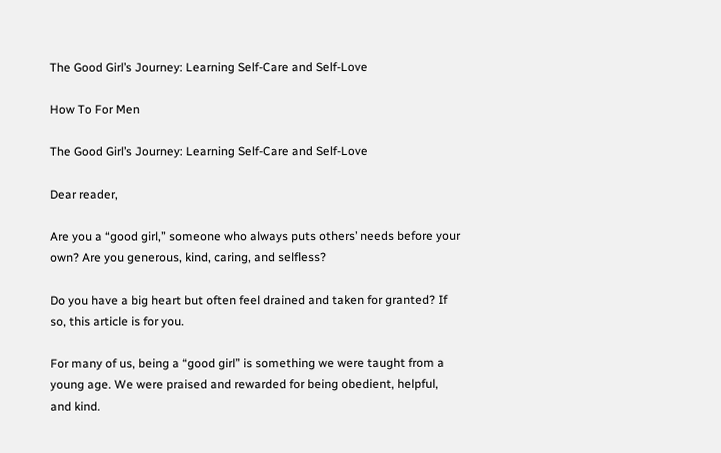The Good Girl’s Journey: Learning Self-Care and Self-Love

How To For Men

The Good Girl’s Journey: Learning Self-Care and Self-Love

Dear reader,

Are you a “good girl,” someone who always puts others’ needs before your own? Are you generous, kind, caring, and selfless?

Do you have a big heart but often feel drained and taken for granted? If so, this article is for you.

For many of us, being a “good girl” is something we were taught from a young age. We were praised and rewarded for being obedient, helpful, and kind.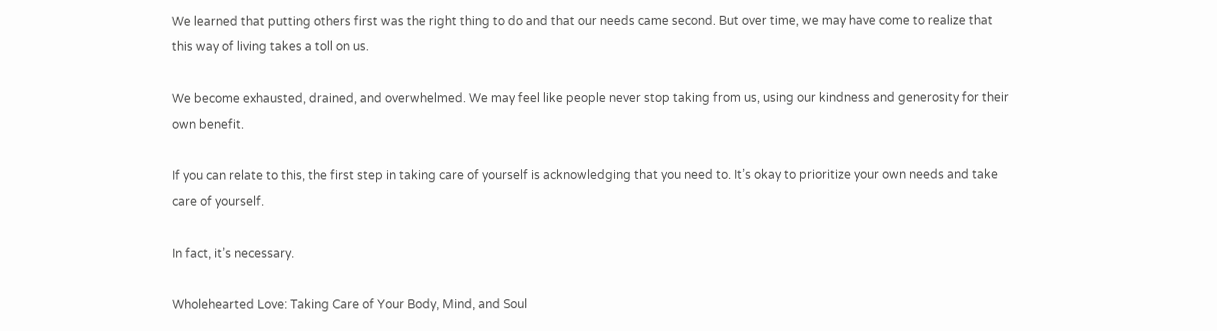We learned that putting others first was the right thing to do and that our needs came second. But over time, we may have come to realize that this way of living takes a toll on us.

We become exhausted, drained, and overwhelmed. We may feel like people never stop taking from us, using our kindness and generosity for their own benefit.

If you can relate to this, the first step in taking care of yourself is acknowledging that you need to. It’s okay to prioritize your own needs and take care of yourself.

In fact, it’s necessary.

Wholehearted Love: Taking Care of Your Body, Mind, and Soul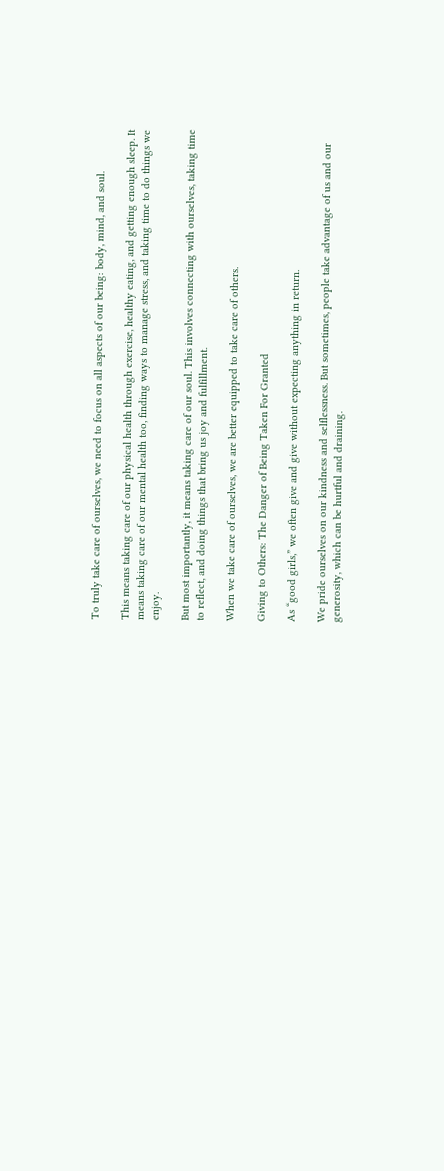To truly take care of ourselves, we need to focus on all aspects of our being: body, mind, and soul.

This means taking care of our physical health through exercise, healthy eating, and getting enough sleep. It means taking care of our mental health too, finding ways to manage stress, and taking time to do things we enjoy.

But most importantly, it means taking care of our soul. This involves connecting with ourselves, taking time to reflect, and doing things that bring us joy and fulfillment.

When we take care of ourselves, we are better equipped to take care of others.

Giving to Others: The Danger of Being Taken For Granted

As “good girls,” we often give and give without expecting anything in return.

We pride ourselves on our kindness and selflessness. But sometimes, people take advantage of us and our generosity, which can be hurtful and draining.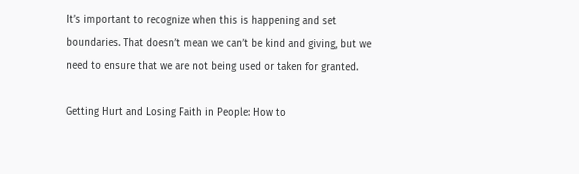It’s important to recognize when this is happening and set boundaries. That doesn’t mean we can’t be kind and giving, but we need to ensure that we are not being used or taken for granted.

Getting Hurt and Losing Faith in People: How to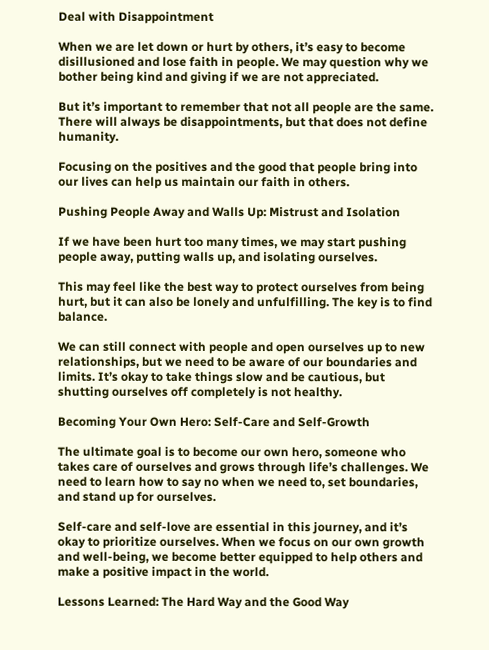Deal with Disappointment

When we are let down or hurt by others, it’s easy to become disillusioned and lose faith in people. We may question why we bother being kind and giving if we are not appreciated.

But it’s important to remember that not all people are the same. There will always be disappointments, but that does not define humanity.

Focusing on the positives and the good that people bring into our lives can help us maintain our faith in others.

Pushing People Away and Walls Up: Mistrust and Isolation

If we have been hurt too many times, we may start pushing people away, putting walls up, and isolating ourselves.

This may feel like the best way to protect ourselves from being hurt, but it can also be lonely and unfulfilling. The key is to find balance.

We can still connect with people and open ourselves up to new relationships, but we need to be aware of our boundaries and limits. It’s okay to take things slow and be cautious, but shutting ourselves off completely is not healthy.

Becoming Your Own Hero: Self-Care and Self-Growth

The ultimate goal is to become our own hero, someone who takes care of ourselves and grows through life’s challenges. We need to learn how to say no when we need to, set boundaries, and stand up for ourselves.

Self-care and self-love are essential in this journey, and it’s okay to prioritize ourselves. When we focus on our own growth and well-being, we become better equipped to help others and make a positive impact in the world.

Lessons Learned: The Hard Way and the Good Way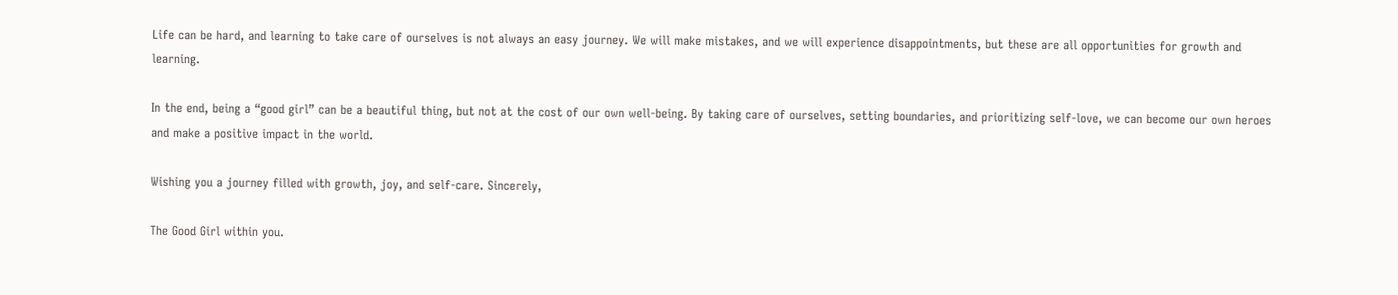Life can be hard, and learning to take care of ourselves is not always an easy journey. We will make mistakes, and we will experience disappointments, but these are all opportunities for growth and learning.

In the end, being a “good girl” can be a beautiful thing, but not at the cost of our own well-being. By taking care of ourselves, setting boundaries, and prioritizing self-love, we can become our own heroes and make a positive impact in the world.

Wishing you a journey filled with growth, joy, and self-care. Sincerely,

The Good Girl within you.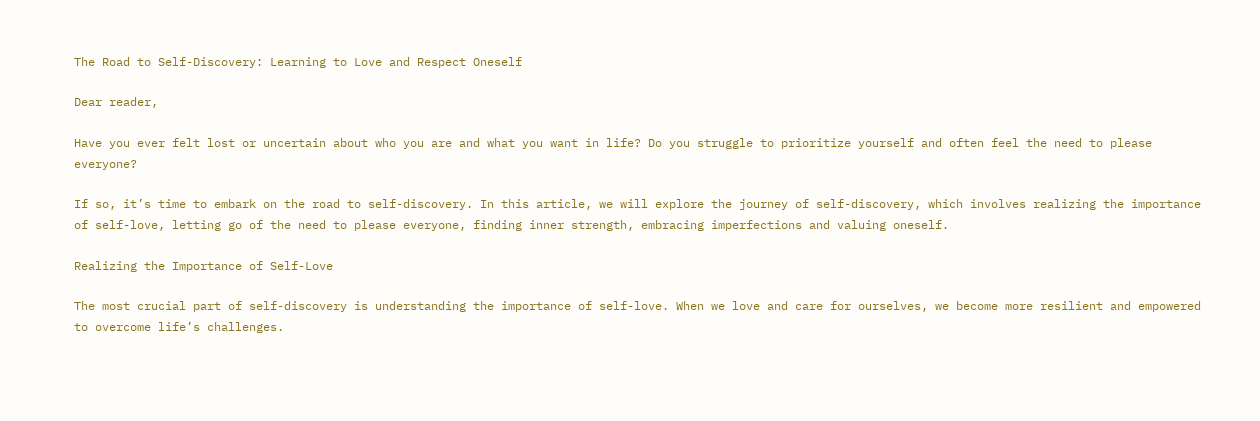The Road to Self-Discovery: Learning to Love and Respect Oneself

Dear reader,

Have you ever felt lost or uncertain about who you are and what you want in life? Do you struggle to prioritize yourself and often feel the need to please everyone?

If so, it’s time to embark on the road to self-discovery. In this article, we will explore the journey of self-discovery, which involves realizing the importance of self-love, letting go of the need to please everyone, finding inner strength, embracing imperfections and valuing oneself.

Realizing the Importance of Self-Love

The most crucial part of self-discovery is understanding the importance of self-love. When we love and care for ourselves, we become more resilient and empowered to overcome life’s challenges.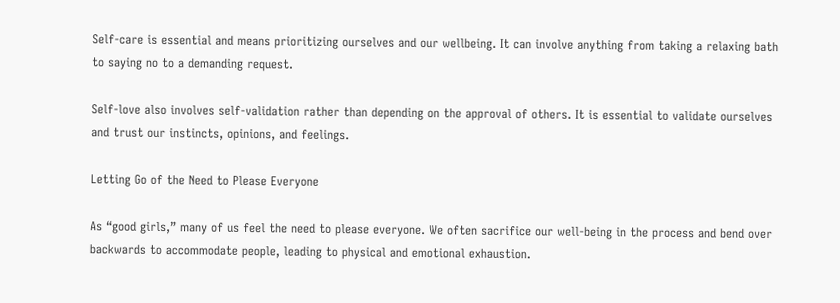Self-care is essential and means prioritizing ourselves and our wellbeing. It can involve anything from taking a relaxing bath to saying no to a demanding request.

Self-love also involves self-validation rather than depending on the approval of others. It is essential to validate ourselves and trust our instincts, opinions, and feelings.

Letting Go of the Need to Please Everyone

As “good girls,” many of us feel the need to please everyone. We often sacrifice our well-being in the process and bend over backwards to accommodate people, leading to physical and emotional exhaustion.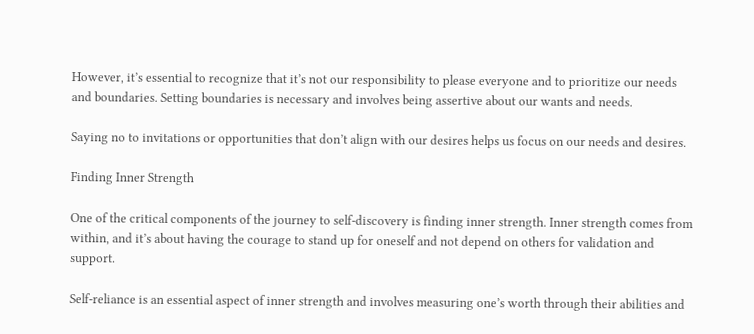However, it’s essential to recognize that it’s not our responsibility to please everyone and to prioritize our needs and boundaries. Setting boundaries is necessary and involves being assertive about our wants and needs.

Saying no to invitations or opportunities that don’t align with our desires helps us focus on our needs and desires.

Finding Inner Strength

One of the critical components of the journey to self-discovery is finding inner strength. Inner strength comes from within, and it’s about having the courage to stand up for oneself and not depend on others for validation and support.

Self-reliance is an essential aspect of inner strength and involves measuring one’s worth through their abilities and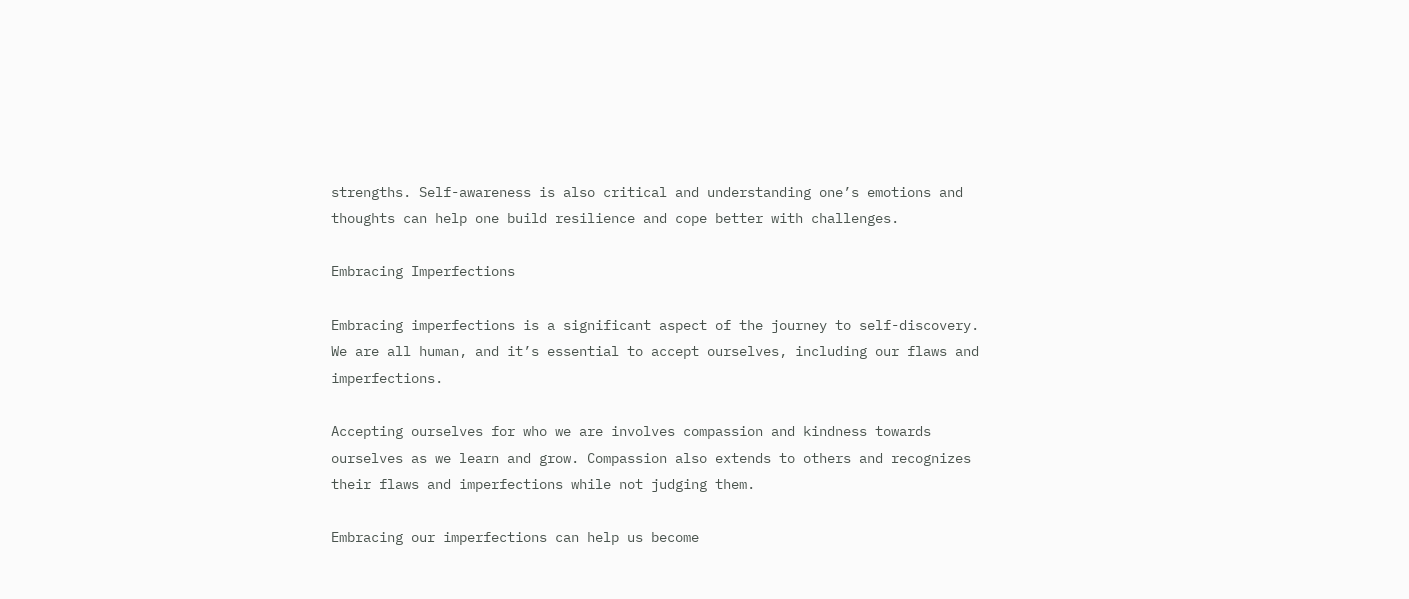strengths. Self-awareness is also critical and understanding one’s emotions and thoughts can help one build resilience and cope better with challenges.

Embracing Imperfections

Embracing imperfections is a significant aspect of the journey to self-discovery. We are all human, and it’s essential to accept ourselves, including our flaws and imperfections.

Accepting ourselves for who we are involves compassion and kindness towards ourselves as we learn and grow. Compassion also extends to others and recognizes their flaws and imperfections while not judging them.

Embracing our imperfections can help us become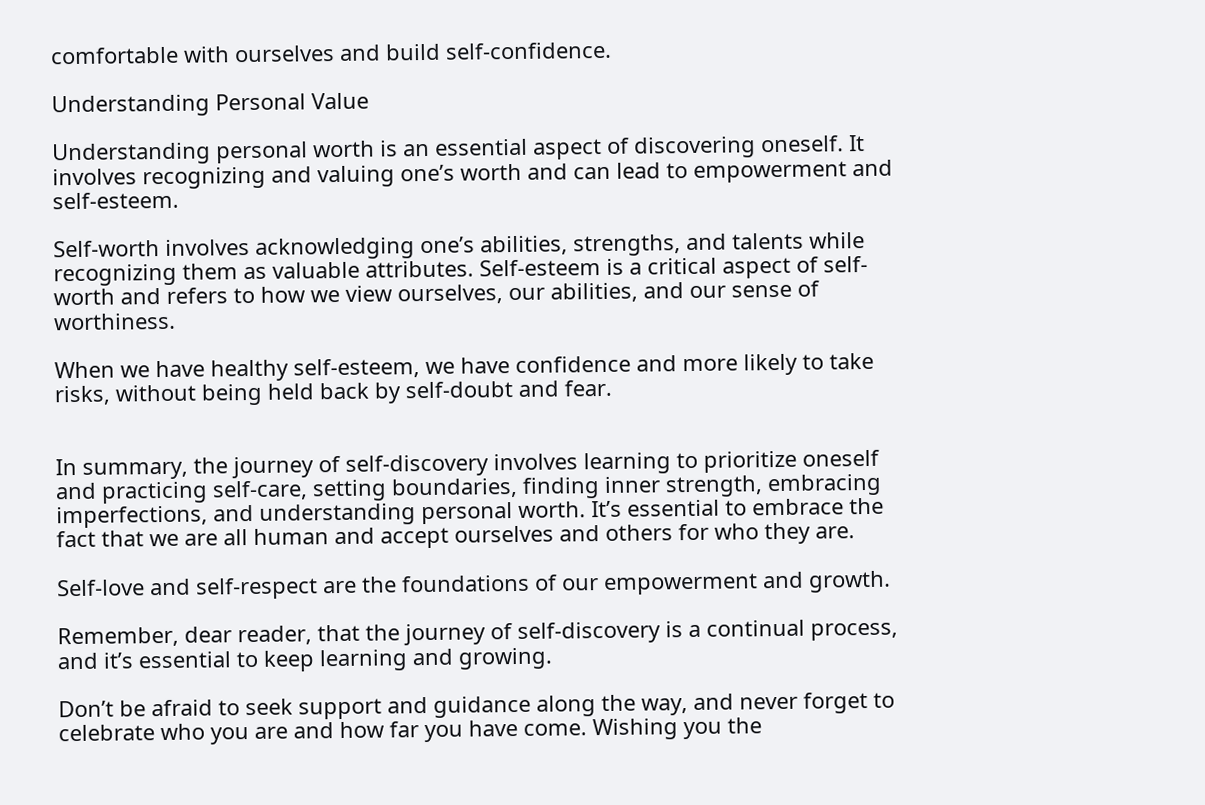comfortable with ourselves and build self-confidence.

Understanding Personal Value

Understanding personal worth is an essential aspect of discovering oneself. It involves recognizing and valuing one’s worth and can lead to empowerment and self-esteem.

Self-worth involves acknowledging one’s abilities, strengths, and talents while recognizing them as valuable attributes. Self-esteem is a critical aspect of self-worth and refers to how we view ourselves, our abilities, and our sense of worthiness.

When we have healthy self-esteem, we have confidence and more likely to take risks, without being held back by self-doubt and fear.


In summary, the journey of self-discovery involves learning to prioritize oneself and practicing self-care, setting boundaries, finding inner strength, embracing imperfections, and understanding personal worth. It’s essential to embrace the fact that we are all human and accept ourselves and others for who they are.

Self-love and self-respect are the foundations of our empowerment and growth.

Remember, dear reader, that the journey of self-discovery is a continual process, and it’s essential to keep learning and growing.

Don’t be afraid to seek support and guidance along the way, and never forget to celebrate who you are and how far you have come. Wishing you the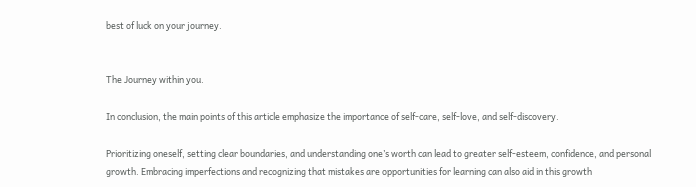best of luck on your journey.


The Journey within you.

In conclusion, the main points of this article emphasize the importance of self-care, self-love, and self-discovery.

Prioritizing oneself, setting clear boundaries, and understanding one’s worth can lead to greater self-esteem, confidence, and personal growth. Embracing imperfections and recognizing that mistakes are opportunities for learning can also aid in this growth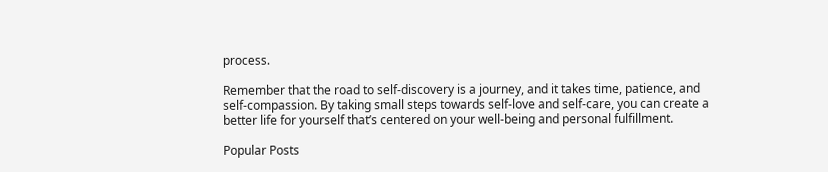process.

Remember that the road to self-discovery is a journey, and it takes time, patience, and self-compassion. By taking small steps towards self-love and self-care, you can create a better life for yourself that’s centered on your well-being and personal fulfillment.

Popular Posts